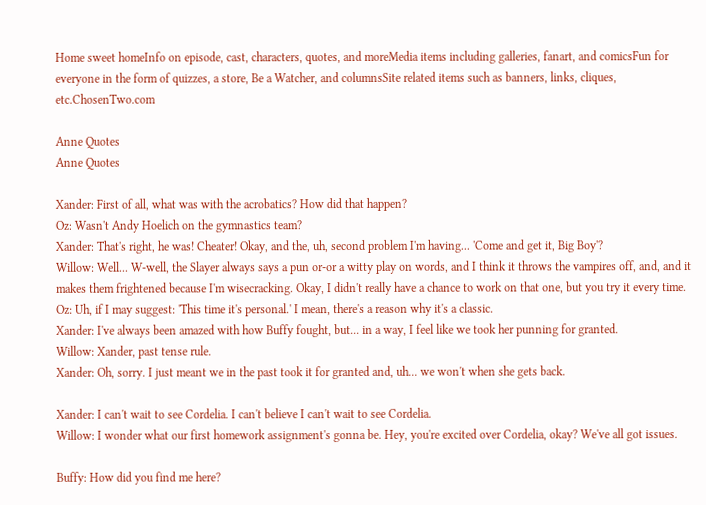Home sweet homeInfo on episode, cast, characters, quotes, and moreMedia items including galleries, fanart, and comicsFun for everyone in the form of quizzes, a store, Be a Watcher, and columnsSite related items such as banners, links, cliques, etc.ChosenTwo.com

Anne Quotes
Anne Quotes

Xander: First of all, what was with the acrobatics? How did that happen?
Oz: Wasn't Andy Hoelich on the gymnastics team?
Xander: That's right, he was! Cheater! Okay, and the, uh, second problem I'm having... 'Come and get it, Big Boy'?
Willow: Well... W-well, the Slayer always says a pun or-or a witty play on words, and I think it throws the vampires off, and, and it makes them frightened because I'm wisecracking. Okay, I didn't really have a chance to work on that one, but you try it every time.
Oz: Uh, if I may suggest: 'This time it's personal.' I mean, there's a reason why it's a classic.
Xander: I've always been amazed with how Buffy fought, but... in a way, I feel like we took her punning for granted.
Willow: Xander, past tense rule.
Xander: Oh, sorry. I just meant we in the past took it for granted and, uh... we won't when she gets back.

Xander: I can't wait to see Cordelia. I can't believe I can't wait to see Cordelia.
Willow: I wonder what our first homework assignment's gonna be. Hey, you're excited over Cordelia, okay? We've all got issues.

Buffy: How did you find me here?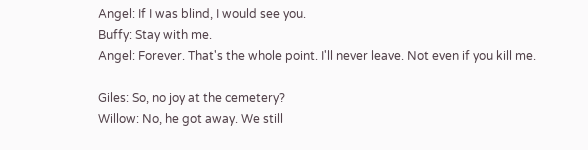Angel: If I was blind, I would see you.
Buffy: Stay with me.
Angel: Forever. That's the whole point. I'll never leave. Not even if you kill me.

Giles: So, no joy at the cemetery?
Willow: No, he got away. We still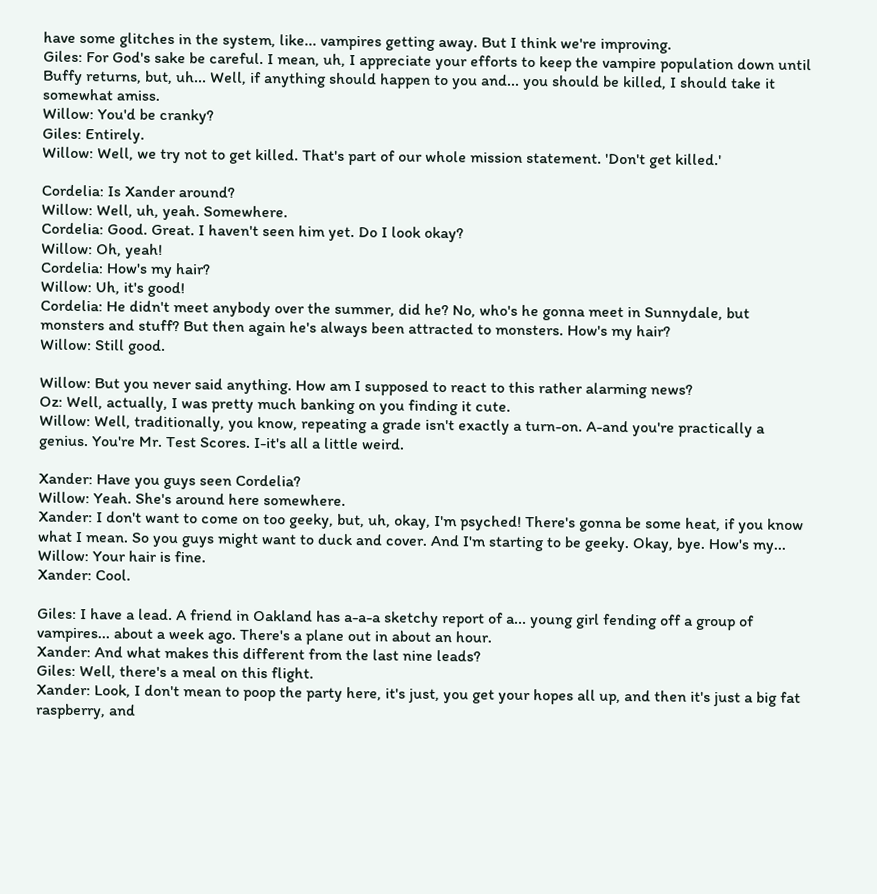have some glitches in the system, like... vampires getting away. But I think we're improving.
Giles: For God's sake be careful. I mean, uh, I appreciate your efforts to keep the vampire population down until Buffy returns, but, uh... Well, if anything should happen to you and... you should be killed, I should take it somewhat amiss.
Willow: You'd be cranky?
Giles: Entirely.
Willow: Well, we try not to get killed. That's part of our whole mission statement. 'Don't get killed.'

Cordelia: Is Xander around?
Willow: Well, uh, yeah. Somewhere.
Cordelia: Good. Great. I haven't seen him yet. Do I look okay?
Willow: Oh, yeah!
Cordelia: How's my hair?
Willow: Uh, it's good!
Cordelia: He didn't meet anybody over the summer, did he? No, who's he gonna meet in Sunnydale, but monsters and stuff? But then again he's always been attracted to monsters. How's my hair?
Willow: Still good.

Willow: But you never said anything. How am I supposed to react to this rather alarming news?
Oz: Well, actually, I was pretty much banking on you finding it cute.
Willow: Well, traditionally, you know, repeating a grade isn't exactly a turn-on. A-and you're practically a genius. You're Mr. Test Scores. I-it's all a little weird.

Xander: Have you guys seen Cordelia?
Willow: Yeah. She's around here somewhere.
Xander: I don't want to come on too geeky, but, uh, okay, I'm psyched! There's gonna be some heat, if you know what I mean. So you guys might want to duck and cover. And I'm starting to be geeky. Okay, bye. How's my...
Willow: Your hair is fine.
Xander: Cool.

Giles: I have a lead. A friend in Oakland has a-a-a sketchy report of a... young girl fending off a group of vampires... about a week ago. There's a plane out in about an hour.
Xander: And what makes this different from the last nine leads?
Giles: Well, there's a meal on this flight.
Xander: Look, I don't mean to poop the party here, it's just, you get your hopes all up, and then it's just a big fat raspberry, and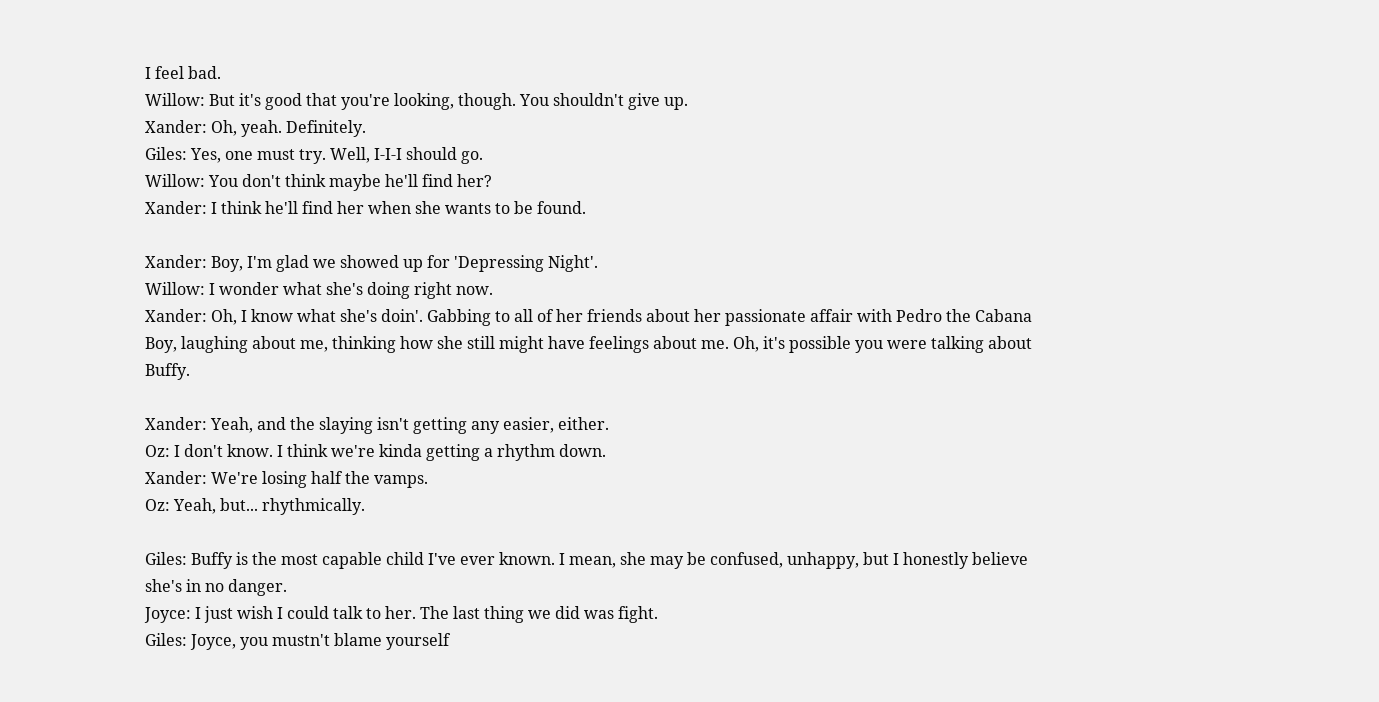I feel bad.
Willow: But it's good that you're looking, though. You shouldn't give up.
Xander: Oh, yeah. Definitely.
Giles: Yes, one must try. Well, I-I-I should go.
Willow: You don't think maybe he'll find her?
Xander: I think he'll find her when she wants to be found.

Xander: Boy, I'm glad we showed up for 'Depressing Night'.
Willow: I wonder what she's doing right now.
Xander: Oh, I know what she's doin'. Gabbing to all of her friends about her passionate affair with Pedro the Cabana Boy, laughing about me, thinking how she still might have feelings about me. Oh, it's possible you were talking about Buffy.

Xander: Yeah, and the slaying isn't getting any easier, either.
Oz: I don't know. I think we're kinda getting a rhythm down.
Xander: We're losing half the vamps.
Oz: Yeah, but... rhythmically.

Giles: Buffy is the most capable child I've ever known. I mean, she may be confused, unhappy, but I honestly believe she's in no danger.
Joyce: I just wish I could talk to her. The last thing we did was fight.
Giles: Joyce, you mustn't blame yourself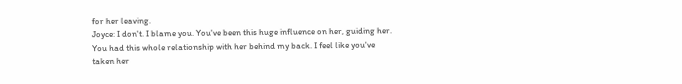for her leaving.
Joyce: I don't. I blame you. You've been this huge influence on her, guiding her. You had this whole relationship with her behind my back. I feel like you've taken her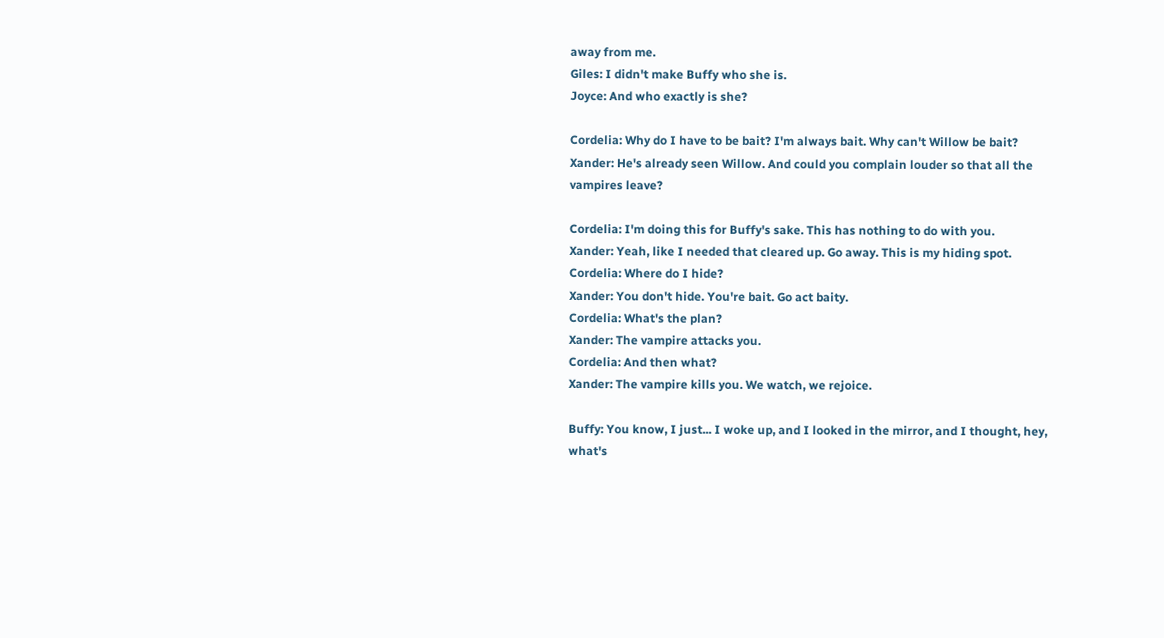away from me.
Giles: I didn't make Buffy who she is.
Joyce: And who exactly is she?

Cordelia: Why do I have to be bait? I'm always bait. Why can't Willow be bait?
Xander: He's already seen Willow. And could you complain louder so that all the vampires leave?

Cordelia: I'm doing this for Buffy's sake. This has nothing to do with you.
Xander: Yeah, like I needed that cleared up. Go away. This is my hiding spot.
Cordelia: Where do I hide?
Xander: You don't hide. You're bait. Go act baity.
Cordelia: What's the plan?
Xander: The vampire attacks you.
Cordelia: And then what?
Xander: The vampire kills you. We watch, we rejoice.

Buffy: You know, I just... I woke up, and I looked in the mirror, and I thought, hey, what's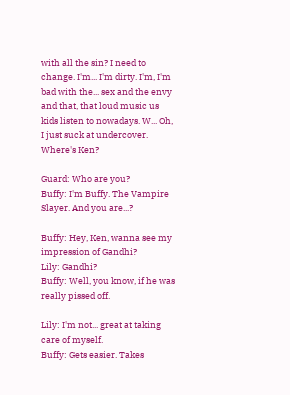with all the sin? I need to change. I'm... I'm dirty. I'm, I'm bad with the... sex and the envy and that, that loud music us kids listen to nowadays. W... Oh, I just suck at undercover. Where's Ken?

Guard: Who are you?
Buffy: I'm Buffy. The Vampire Slayer. And you are...?

Buffy: Hey, Ken, wanna see my impression of Gandhi?
Lily: Gandhi?
Buffy: Well, you know, if he was really pissed off.

Lily: I'm not... great at taking care of myself.
Buffy: Gets easier. Takes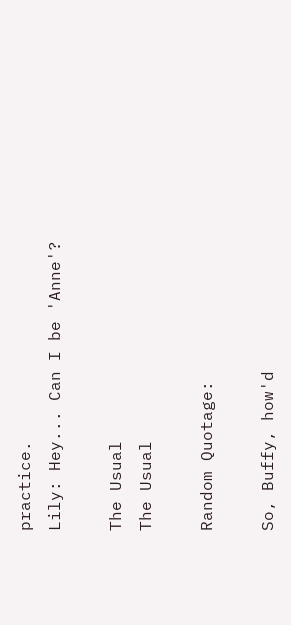practice.
Lily: Hey... Can I be 'Anne'?

The Usual
The Usual

Random Quotage:

So, Buffy, how'd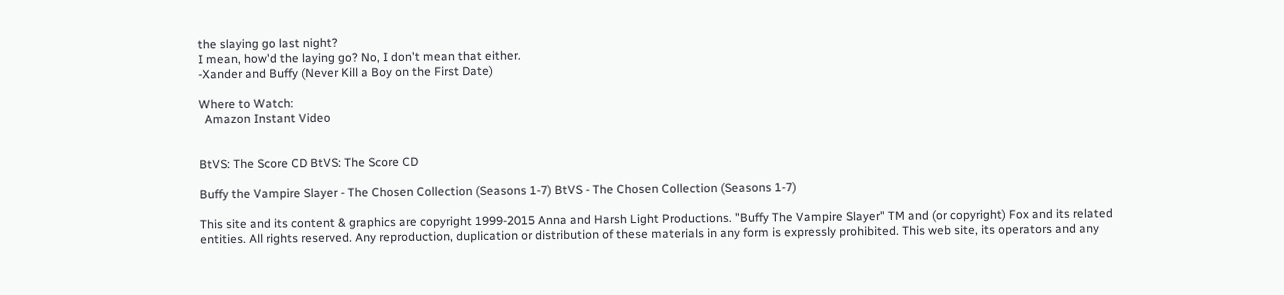the slaying go last night?
I mean, how'd the laying go? No, I don't mean that either.
-Xander and Buffy (Never Kill a Boy on the First Date)

Where to Watch:
  Amazon Instant Video


BtVS: The Score CD BtVS: The Score CD

Buffy the Vampire Slayer - The Chosen Collection (Seasons 1-7) BtVS - The Chosen Collection (Seasons 1-7)

This site and its content & graphics are copyright 1999-2015 Anna and Harsh Light Productions. "Buffy The Vampire Slayer" TM and (or copyright) Fox and its related entities. All rights reserved. Any reproduction, duplication or distribution of these materials in any form is expressly prohibited. This web site, its operators and any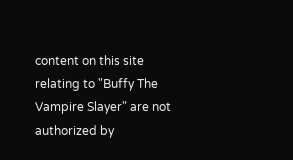content on this site relating to "Buffy The Vampire Slayer" are not authorized by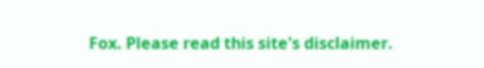Fox. Please read this site's disclaimer.